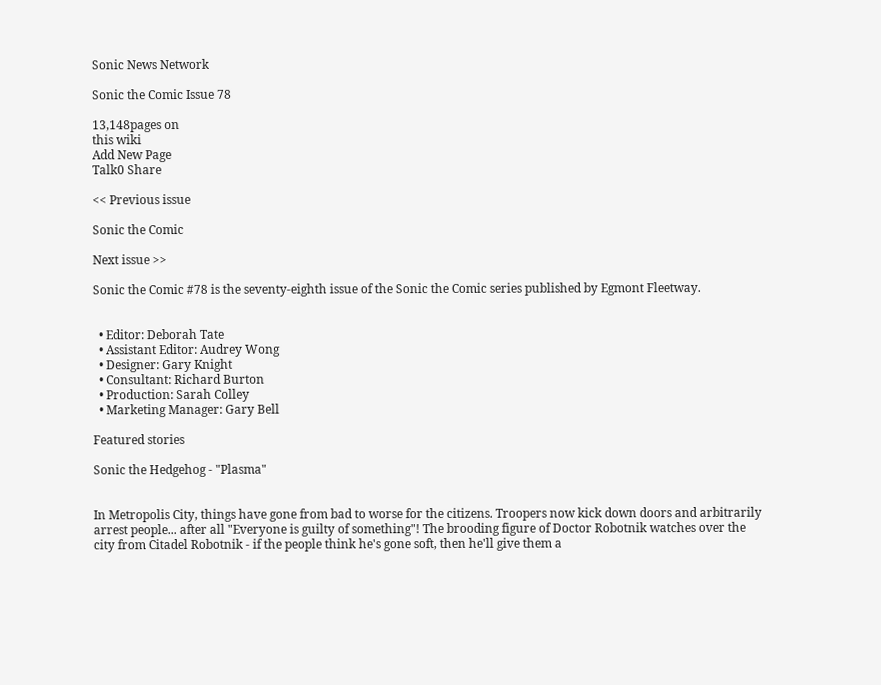Sonic News Network

Sonic the Comic Issue 78

13,148pages on
this wiki
Add New Page
Talk0 Share

<< Previous issue

Sonic the Comic

Next issue >>

Sonic the Comic #78 is the seventy-eighth issue of the Sonic the Comic series published by Egmont Fleetway.


  • Editor: Deborah Tate
  • Assistant Editor: Audrey Wong
  • Designer: Gary Knight
  • Consultant: Richard Burton
  • Production: Sarah Colley
  • Marketing Manager: Gary Bell

Featured stories

Sonic the Hedgehog - "Plasma"


In Metropolis City, things have gone from bad to worse for the citizens. Troopers now kick down doors and arbitrarily arrest people... after all "Everyone is guilty of something"! The brooding figure of Doctor Robotnik watches over the city from Citadel Robotnik - if the people think he's gone soft, then he'll give them a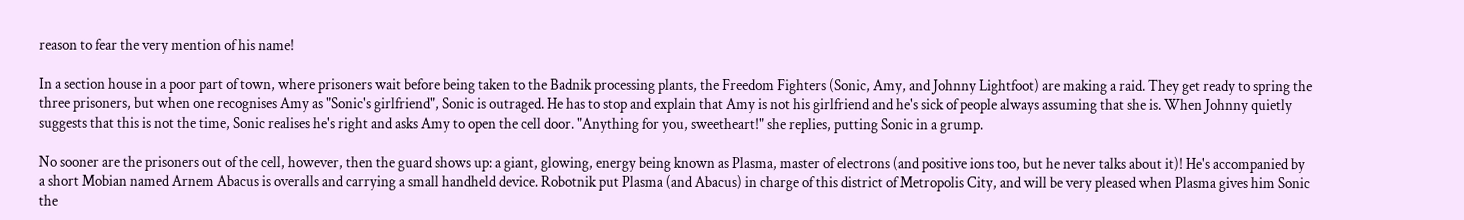reason to fear the very mention of his name!

In a section house in a poor part of town, where prisoners wait before being taken to the Badnik processing plants, the Freedom Fighters (Sonic, Amy, and Johnny Lightfoot) are making a raid. They get ready to spring the three prisoners, but when one recognises Amy as "Sonic's girlfriend", Sonic is outraged. He has to stop and explain that Amy is not his girlfriend and he's sick of people always assuming that she is. When Johnny quietly suggests that this is not the time, Sonic realises he's right and asks Amy to open the cell door. "Anything for you, sweetheart!" she replies, putting Sonic in a grump.

No sooner are the prisoners out of the cell, however, then the guard shows up: a giant, glowing, energy being known as Plasma, master of electrons (and positive ions too, but he never talks about it)! He's accompanied by a short Mobian named Arnem Abacus is overalls and carrying a small handheld device. Robotnik put Plasma (and Abacus) in charge of this district of Metropolis City, and will be very pleased when Plasma gives him Sonic the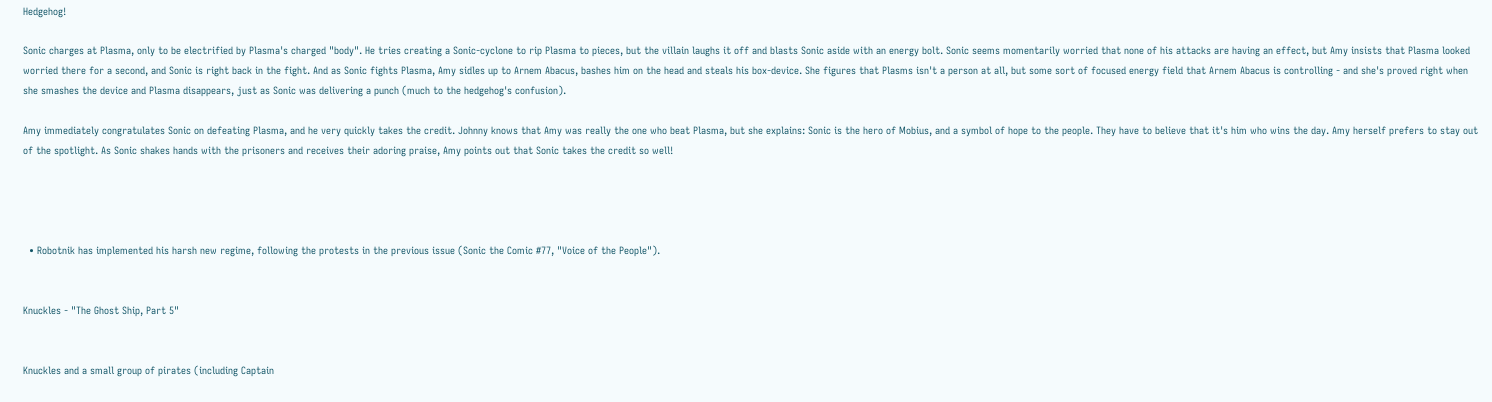Hedgehog!

Sonic charges at Plasma, only to be electrified by Plasma's charged "body". He tries creating a Sonic-cyclone to rip Plasma to pieces, but the villain laughs it off and blasts Sonic aside with an energy bolt. Sonic seems momentarily worried that none of his attacks are having an effect, but Amy insists that Plasma looked worried there for a second, and Sonic is right back in the fight. And as Sonic fights Plasma, Amy sidles up to Arnem Abacus, bashes him on the head and steals his box-device. She figures that Plasms isn't a person at all, but some sort of focused energy field that Arnem Abacus is controlling - and she's proved right when she smashes the device and Plasma disappears, just as Sonic was delivering a punch (much to the hedgehog's confusion).

Amy immediately congratulates Sonic on defeating Plasma, and he very quickly takes the credit. Johnny knows that Amy was really the one who beat Plasma, but she explains: Sonic is the hero of Mobius, and a symbol of hope to the people. They have to believe that it's him who wins the day. Amy herself prefers to stay out of the spotlight. As Sonic shakes hands with the prisoners and receives their adoring praise, Amy points out that Sonic takes the credit so well!




  • Robotnik has implemented his harsh new regime, following the protests in the previous issue (Sonic the Comic #77, "Voice of the People").


Knuckles - "The Ghost Ship, Part 5"


Knuckles and a small group of pirates (including Captain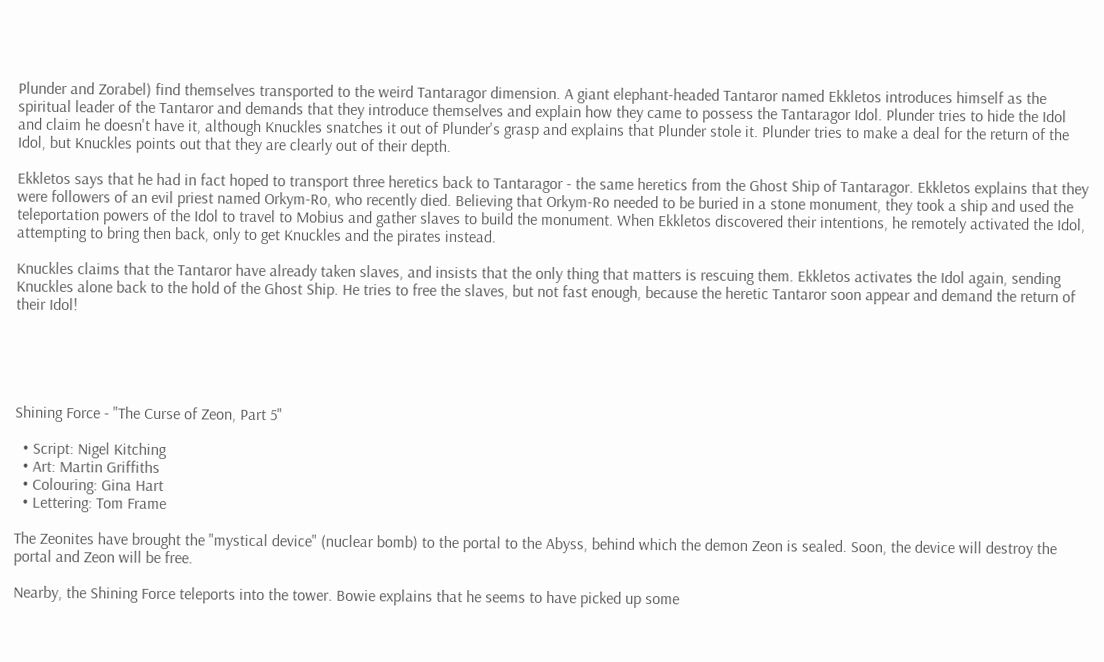Plunder and Zorabel) find themselves transported to the weird Tantaragor dimension. A giant elephant-headed Tantaror named Ekkletos introduces himself as the spiritual leader of the Tantaror and demands that they introduce themselves and explain how they came to possess the Tantaragor Idol. Plunder tries to hide the Idol and claim he doesn't have it, although Knuckles snatches it out of Plunder's grasp and explains that Plunder stole it. Plunder tries to make a deal for the return of the Idol, but Knuckles points out that they are clearly out of their depth.

Ekkletos says that he had in fact hoped to transport three heretics back to Tantaragor - the same heretics from the Ghost Ship of Tantaragor. Ekkletos explains that they were followers of an evil priest named Orkym-Ro, who recently died. Believing that Orkym-Ro needed to be buried in a stone monument, they took a ship and used the teleportation powers of the Idol to travel to Mobius and gather slaves to build the monument. When Ekkletos discovered their intentions, he remotely activated the Idol, attempting to bring then back, only to get Knuckles and the pirates instead.

Knuckles claims that the Tantaror have already taken slaves, and insists that the only thing that matters is rescuing them. Ekkletos activates the Idol again, sending Knuckles alone back to the hold of the Ghost Ship. He tries to free the slaves, but not fast enough, because the heretic Tantaror soon appear and demand the return of their Idol!





Shining Force - "The Curse of Zeon, Part 5"

  • Script: Nigel Kitching
  • Art: Martin Griffiths
  • Colouring: Gina Hart
  • Lettering: Tom Frame

The Zeonites have brought the "mystical device" (nuclear bomb) to the portal to the Abyss, behind which the demon Zeon is sealed. Soon, the device will destroy the portal and Zeon will be free.

Nearby, the Shining Force teleports into the tower. Bowie explains that he seems to have picked up some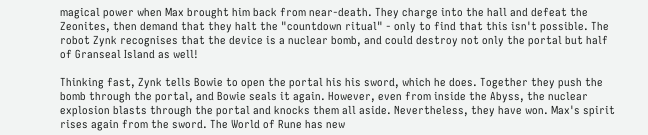magical power when Max brought him back from near-death. They charge into the hall and defeat the Zeonites, then demand that they halt the "countdown ritual" - only to find that this isn't possible. The robot Zynk recognises that the device is a nuclear bomb, and could destroy not only the portal but half of Granseal Island as well!

Thinking fast, Zynk tells Bowie to open the portal his his sword, which he does. Together they push the bomb through the portal, and Bowie seals it again. However, even from inside the Abyss, the nuclear explosion blasts through the portal and knocks them all aside. Nevertheless, they have won. Max's spirit rises again from the sword. The World of Rune has new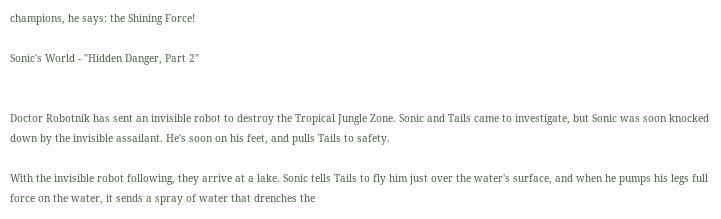champions, he says: the Shining Force!

Sonic's World - "Hidden Danger, Part 2"


Doctor Robotnik has sent an invisible robot to destroy the Tropical Jungle Zone. Sonic and Tails came to investigate, but Sonic was soon knocked down by the invisible assailant. He's soon on his feet, and pulls Tails to safety.

With the invisible robot following, they arrive at a lake. Sonic tells Tails to fly him just over the water's surface, and when he pumps his legs full force on the water, it sends a spray of water that drenches the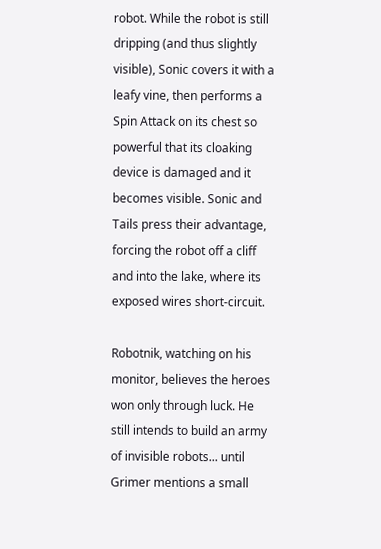robot. While the robot is still dripping (and thus slightly visible), Sonic covers it with a leafy vine, then performs a Spin Attack on its chest so powerful that its cloaking device is damaged and it becomes visible. Sonic and Tails press their advantage, forcing the robot off a cliff and into the lake, where its exposed wires short-circuit.

Robotnik, watching on his monitor, believes the heroes won only through luck. He still intends to build an army of invisible robots... until Grimer mentions a small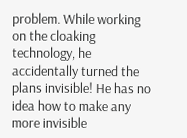problem. While working on the cloaking technology, he accidentally turned the plans invisible! He has no idea how to make any more invisible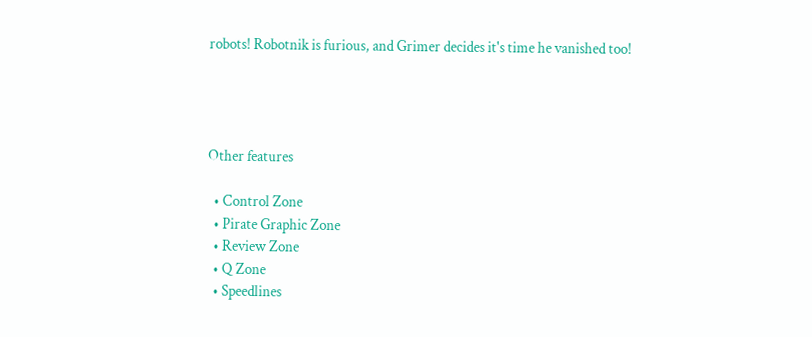robots! Robotnik is furious, and Grimer decides it's time he vanished too!




Other features

  • Control Zone
  • Pirate Graphic Zone
  • Review Zone
  • Q Zone
  • Speedlines